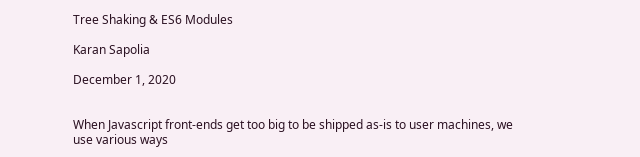Tree Shaking & ES6 Modules

Karan Sapolia

December 1, 2020


When Javascript front-ends get too big to be shipped as-is to user machines, we use various ways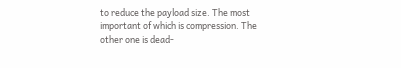to reduce the payload size. The most important of which is compression. The other one is dead-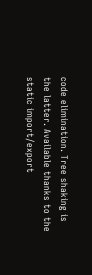code elimination. Tree shaking is the latter. Available thanks to the static import/export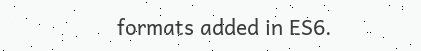formats added in ES6.